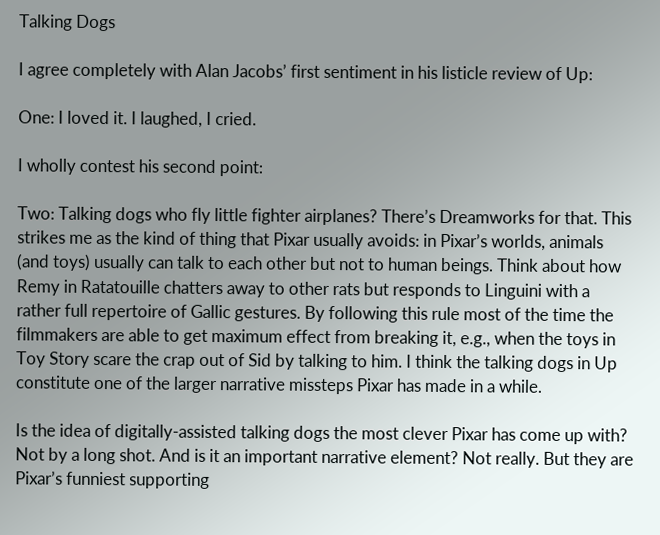Talking Dogs

I agree completely with Alan Jacobs’ first sentiment in his listicle review of Up:

One: I loved it. I laughed, I cried.

I wholly contest his second point:

Two: Talking dogs who fly little fighter airplanes? There’s Dreamworks for that. This strikes me as the kind of thing that Pixar usually avoids: in Pixar’s worlds, animals (and toys) usually can talk to each other but not to human beings. Think about how Remy in Ratatouille chatters away to other rats but responds to Linguini with a rather full repertoire of Gallic gestures. By following this rule most of the time the filmmakers are able to get maximum effect from breaking it, e.g., when the toys in Toy Story scare the crap out of Sid by talking to him. I think the talking dogs in Up constitute one of the larger narrative missteps Pixar has made in a while.

Is the idea of digitally-assisted talking dogs the most clever Pixar has come up with? Not by a long shot. And is it an important narrative element? Not really. But they are Pixar’s funniest supporting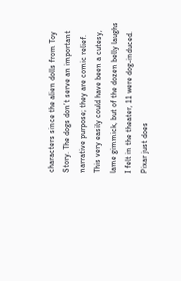characters since the alien dolls from Toy Story. The dogs don’t serve an important narrative purpose; they are comic relief. This very easily could have been a cutesy, lame gimmick, but of the dozen belly laughs I felt in the theater, 11 were dog-induced. Pixar just does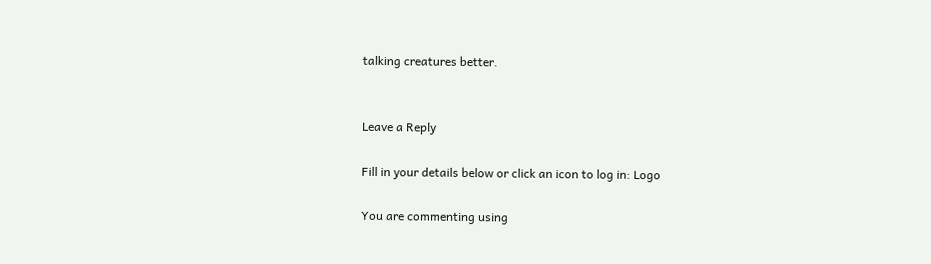talking creatures better.


Leave a Reply

Fill in your details below or click an icon to log in: Logo

You are commenting using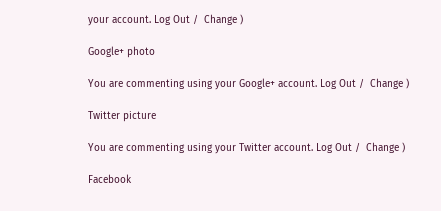your account. Log Out /  Change )

Google+ photo

You are commenting using your Google+ account. Log Out /  Change )

Twitter picture

You are commenting using your Twitter account. Log Out /  Change )

Facebook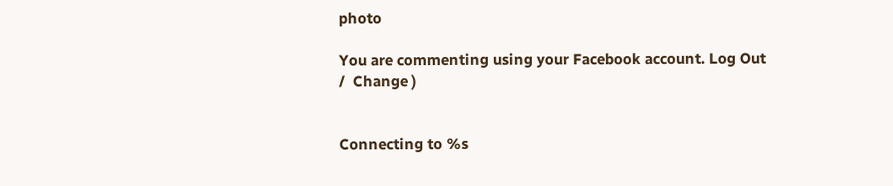photo

You are commenting using your Facebook account. Log Out /  Change )


Connecting to %s